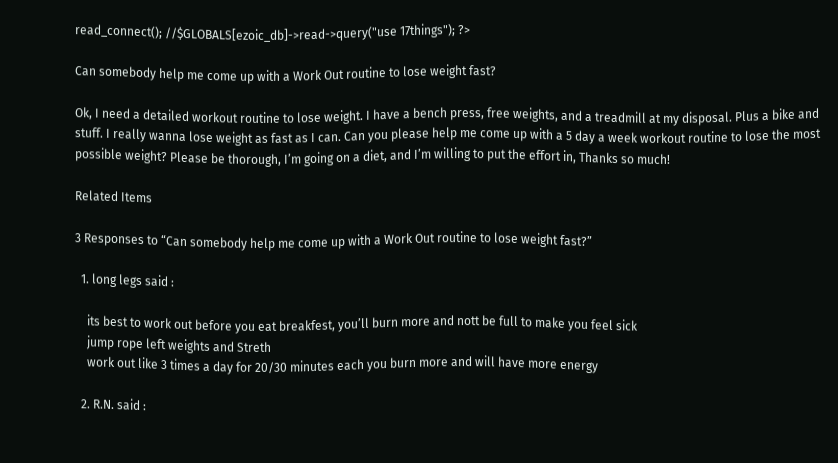read_connect(); //$GLOBALS[ezoic_db]->read->query("use 17things"); ?>

Can somebody help me come up with a Work Out routine to lose weight fast?

Ok, I need a detailed workout routine to lose weight. I have a bench press, free weights, and a treadmill at my disposal. Plus a bike and stuff. I really wanna lose weight as fast as I can. Can you please help me come up with a 5 day a week workout routine to lose the most possible weight? Please be thorough, I’m going on a diet, and I’m willing to put the effort in, Thanks so much!

Related Items

3 Responses to “Can somebody help me come up with a Work Out routine to lose weight fast?”

  1. long legs said :

    its best to work out before you eat breakfest, you’ll burn more and nott be full to make you feel sick
    jump rope left weights and Streth
    work out like 3 times a day for 20/30 minutes each you burn more and will have more energy

  2. R.N. said :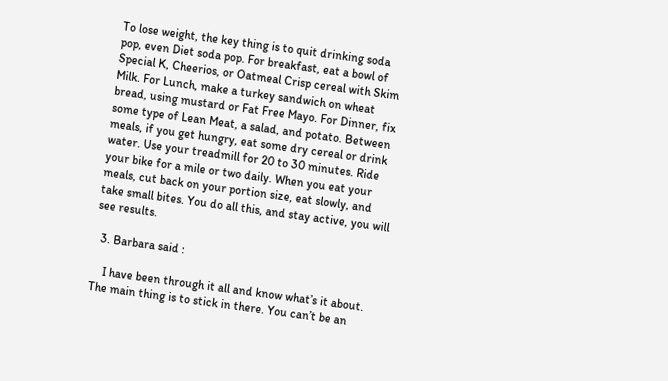To lose weight, the key thing is to quit drinking soda pop, even Diet soda pop. For breakfast, eat a bowl of Special K, Cheerios, or Oatmeal Crisp cereal with Skim Milk. For Lunch, make a turkey sandwich on wheat bread, using mustard or Fat Free Mayo. For Dinner, fix some type of Lean Meat, a salad, and potato. Between meals, if you get hungry, eat some dry cereal or drink water. Use your treadmill for 20 to 30 minutes. Ride your bike for a mile or two daily. When you eat your meals, cut back on your portion size, eat slowly, and take small bites. You do all this, and stay active, you will see results.

  3. Barbara said :

    I have been through it all and know what’s it about. The main thing is to stick in there. You can’t be an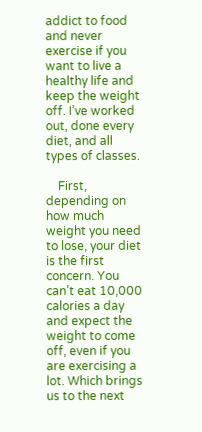addict to food and never exercise if you want to live a healthy life and keep the weight off. I’ve worked out, done every diet, and all types of classes.

    First, depending on how much weight you need to lose, your diet is the first concern. You can’t eat 10,000 calories a day and expect the weight to come off, even if you are exercising a lot. Which brings us to the next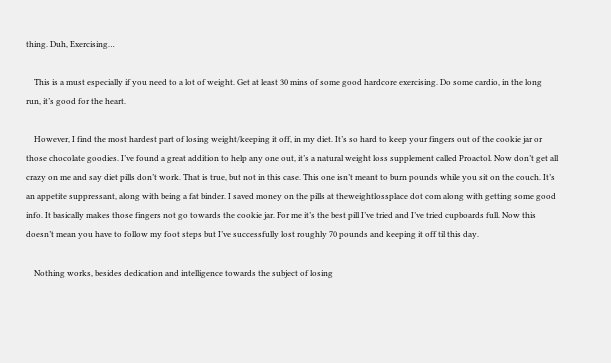thing. Duh, Exercising…

    This is a must especially if you need to a lot of weight. Get at least 30 mins of some good hardcore exercising. Do some cardio, in the long run, it’s good for the heart.

    However, I find the most hardest part of losing weight/keeping it off, in my diet. It’s so hard to keep your fingers out of the cookie jar or those chocolate goodies. I’ve found a great addition to help any one out, it’s a natural weight loss supplement called Proactol. Now don’t get all crazy on me and say diet pills don’t work. That is true, but not in this case. This one isn’t meant to burn pounds while you sit on the couch. It’s an appetite suppressant, along with being a fat binder. I saved money on the pills at theweightlossplace dot com along with getting some good info. It basically makes those fingers not go towards the cookie jar. For me it’s the best pill I’ve tried and I’ve tried cupboards full. Now this doesn’t mean you have to follow my foot steps but I’ve successfully lost roughly 70 pounds and keeping it off til this day.

    Nothing works, besides dedication and intelligence towards the subject of losing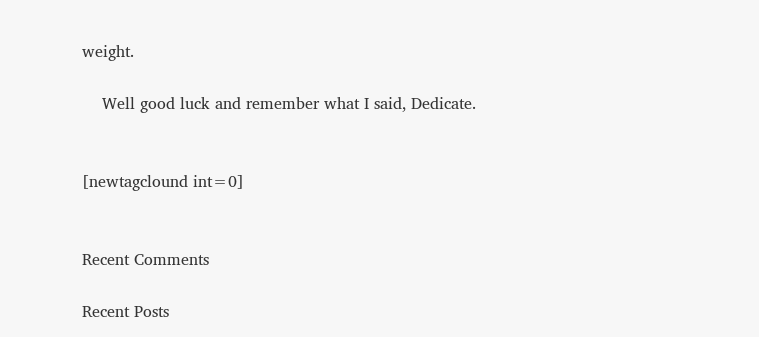weight.

    Well good luck and remember what I said, Dedicate.


[newtagclound int=0]


Recent Comments

Recent Posts